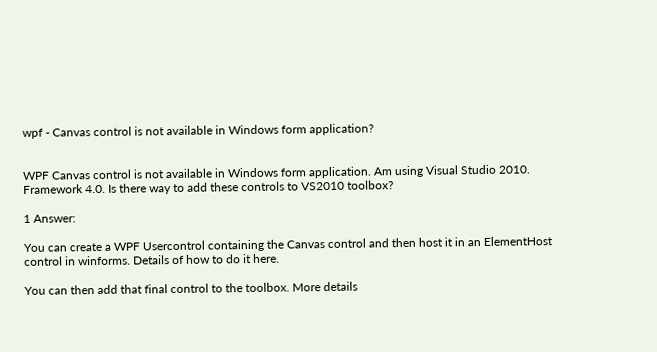wpf - Canvas control is not available in Windows form application?


WPF Canvas control is not available in Windows form application. Am using Visual Studio 2010. Framework 4.0. Is there way to add these controls to VS2010 toolbox?

1 Answer:

You can create a WPF Usercontrol containing the Canvas control and then host it in an ElementHost control in winforms. Details of how to do it here.

You can then add that final control to the toolbox. More details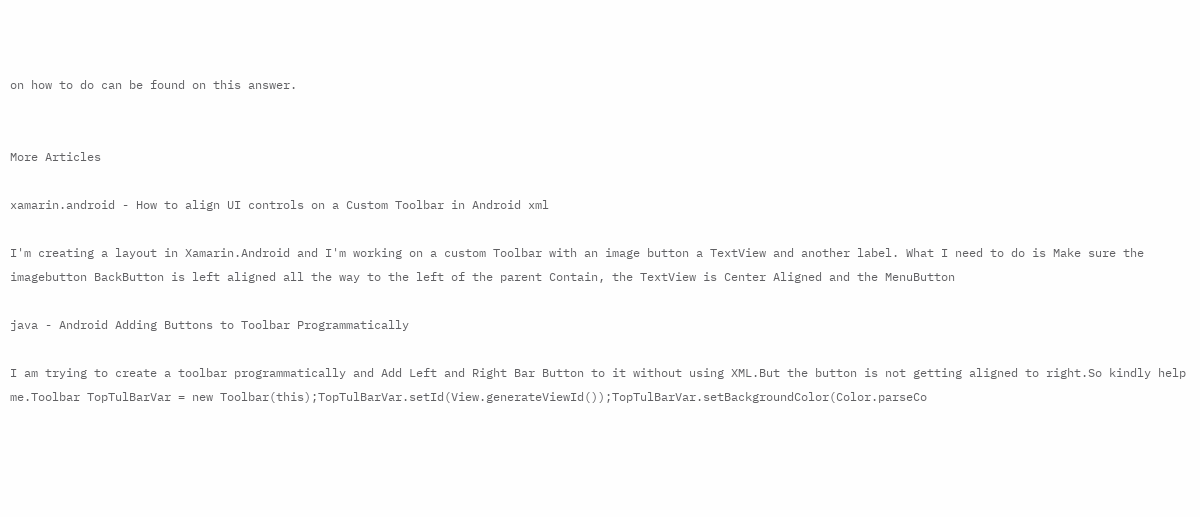on how to do can be found on this answer.


More Articles

xamarin.android - How to align UI controls on a Custom Toolbar in Android xml

I'm creating a layout in Xamarin.Android and I'm working on a custom Toolbar with an image button a TextView and another label. What I need to do is Make sure the imagebutton BackButton is left aligned all the way to the left of the parent Contain, the TextView is Center Aligned and the MenuButton

java - Android Adding Buttons to Toolbar Programmatically

I am trying to create a toolbar programmatically and Add Left and Right Bar Button to it without using XML.But the button is not getting aligned to right.So kindly help me.Toolbar TopTulBarVar = new Toolbar(this);TopTulBarVar.setId(View.generateViewId());TopTulBarVar.setBackgroundColor(Color.parseCo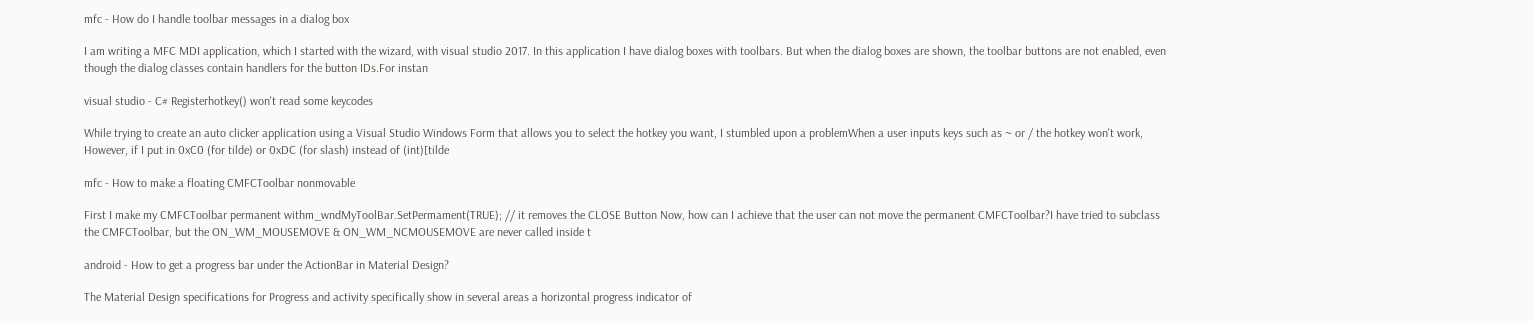mfc - How do I handle toolbar messages in a dialog box

I am writing a MFC MDI application, which I started with the wizard, with visual studio 2017. In this application I have dialog boxes with toolbars. But when the dialog boxes are shown, the toolbar buttons are not enabled, even though the dialog classes contain handlers for the button IDs.For instan

visual studio - C# Registerhotkey() won't read some keycodes

While trying to create an auto clicker application using a Visual Studio Windows Form that allows you to select the hotkey you want, I stumbled upon a problemWhen a user inputs keys such as ~ or / the hotkey won't work, However, if I put in 0xC0 (for tilde) or 0xDC (for slash) instead of (int)[tilde

mfc - How to make a floating CMFCToolbar nonmovable

First I make my CMFCToolbar permanent withm_wndMyToolBar.SetPermament(TRUE); // it removes the CLOSE Button Now, how can I achieve that the user can not move the permanent CMFCToolbar?I have tried to subclass the CMFCToolbar, but the ON_WM_MOUSEMOVE & ON_WM_NCMOUSEMOVE are never called inside t

android - How to get a progress bar under the ActionBar in Material Design?

The Material Design specifications for Progress and activity specifically show in several areas a horizontal progress indicator of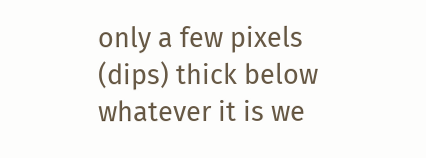only a few pixels (dips) thick below whatever it is we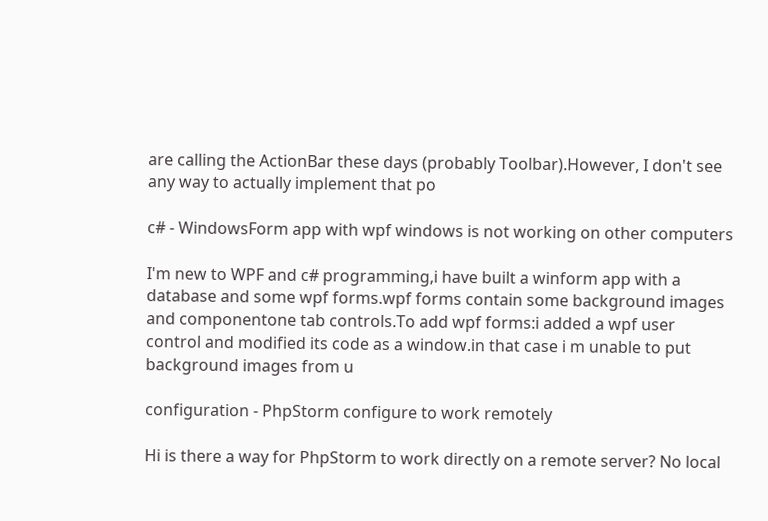are calling the ActionBar these days (probably Toolbar).However, I don't see any way to actually implement that po

c# - WindowsForm app with wpf windows is not working on other computers

I'm new to WPF and c# programming,i have built a winform app with a database and some wpf forms.wpf forms contain some background images and componentone tab controls.To add wpf forms:i added a wpf user control and modified its code as a window.in that case i m unable to put background images from u

configuration - PhpStorm configure to work remotely

Hi is there a way for PhpStorm to work directly on a remote server? No local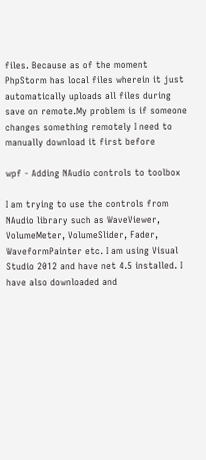files. Because as of the moment PhpStorm has local files wherein it just automatically uploads all files during save on remote.My problem is if someone changes something remotely I need to manually download it first before

wpf - Adding NAudio controls to toolbox

I am trying to use the controls from NAudio library such as WaveViewer, VolumeMeter, VolumeSlider, Fader, WaveformPainter etc. I am using Visual Studio 2012 and have net 4.5 installed. I have also downloaded and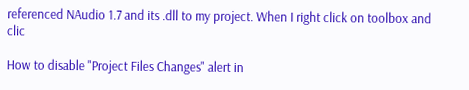referenced NAudio 1.7 and its .dll to my project. When I right click on toolbox and clic

How to disable "Project Files Changes" alert in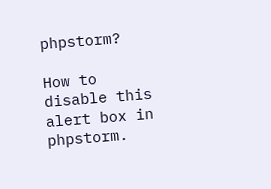phpstorm?

How to disable this alert box in phpstorm.